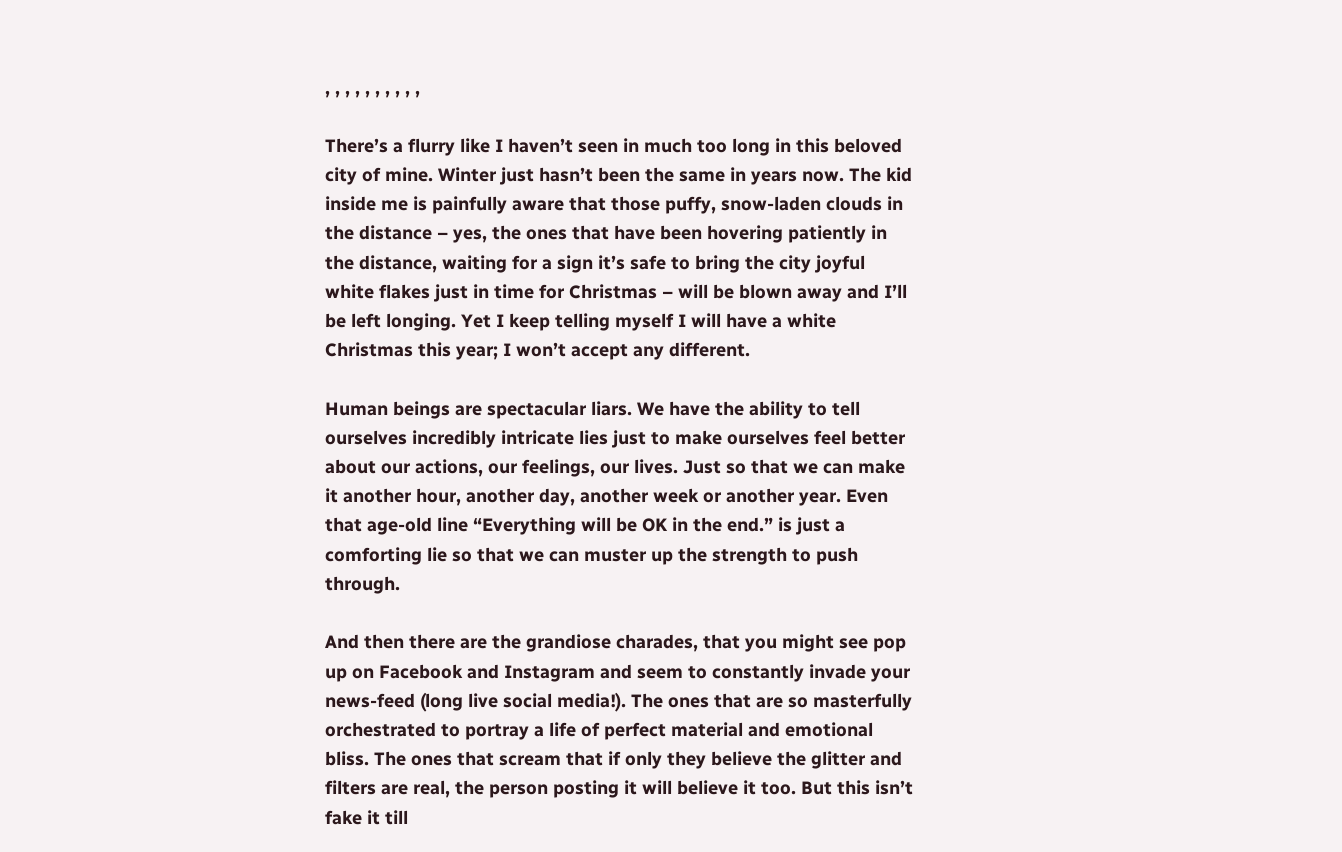, , , , , , , , , ,

There’s a flurry like I haven’t seen in much too long in this beloved city of mine. Winter just hasn’t been the same in years now. The kid inside me is painfully aware that those puffy, snow-laden clouds in the distance – yes, the ones that have been hovering patiently in the distance, waiting for a sign it’s safe to bring the city joyful white flakes just in time for Christmas – will be blown away and I’ll be left longing. Yet I keep telling myself I will have a white Christmas this year; I won’t accept any different.

Human beings are spectacular liars. We have the ability to tell ourselves incredibly intricate lies just to make ourselves feel better about our actions, our feelings, our lives. Just so that we can make it another hour, another day, another week or another year. Even that age-old line “Everything will be OK in the end.” is just a comforting lie so that we can muster up the strength to push through.

And then there are the grandiose charades, that you might see pop up on Facebook and Instagram and seem to constantly invade your news-feed (long live social media!). The ones that are so masterfully orchestrated to portray a life of perfect material and emotional bliss. The ones that scream that if only they believe the glitter and filters are real, the person posting it will believe it too. But this isn’t fake it till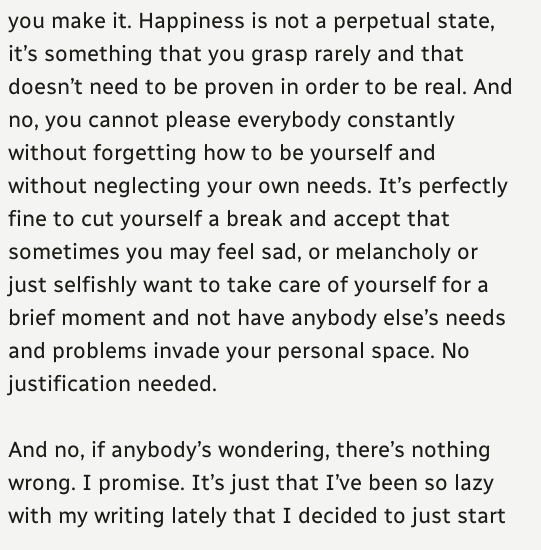you make it. Happiness is not a perpetual state, it’s something that you grasp rarely and that doesn’t need to be proven in order to be real. And no, you cannot please everybody constantly without forgetting how to be yourself and without neglecting your own needs. It’s perfectly fine to cut yourself a break and accept that sometimes you may feel sad, or melancholy or just selfishly want to take care of yourself for a brief moment and not have anybody else’s needs and problems invade your personal space. No justification needed.

And no, if anybody’s wondering, there’s nothing wrong. I promise. It’s just that I’ve been so lazy with my writing lately that I decided to just start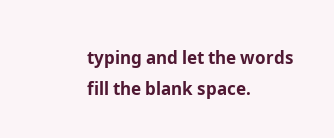typing and let the words fill the blank space.